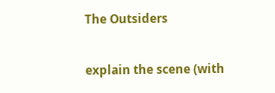The Outsiders

explain the scene (with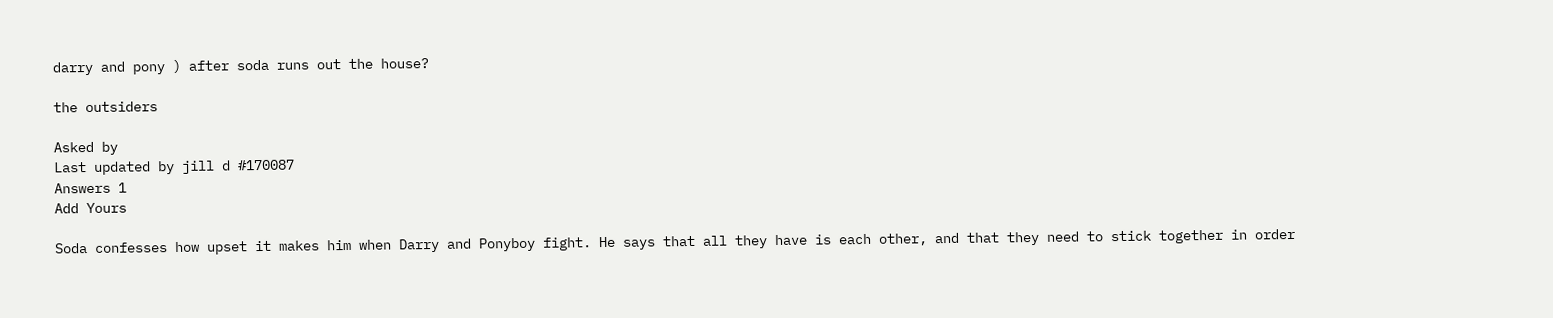darry and pony ) after soda runs out the house?

the outsiders

Asked by
Last updated by jill d #170087
Answers 1
Add Yours

Soda confesses how upset it makes him when Darry and Ponyboy fight. He says that all they have is each other, and that they need to stick together in order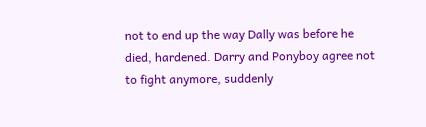not to end up the way Dally was before he died, hardened. Darry and Ponyboy agree not to fight anymore, suddenly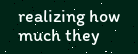realizing how much they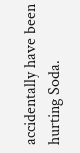accidentally have been hurting Soda.